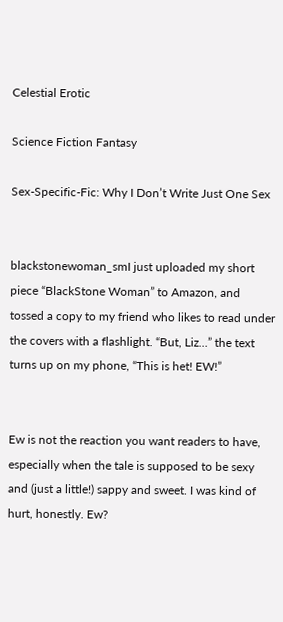Celestial Erotic

Science Fiction Fantasy

Sex-Specific-Fic: Why I Don’t Write Just One Sex


blackstonewoman_smI just uploaded my short piece “BlackStone Woman” to Amazon, and tossed a copy to my friend who likes to read under the covers with a flashlight. “But, Liz…” the text turns up on my phone, “This is het! EW!”


Ew is not the reaction you want readers to have, especially when the tale is supposed to be sexy and (just a little!) sappy and sweet. I was kind of hurt, honestly. Ew?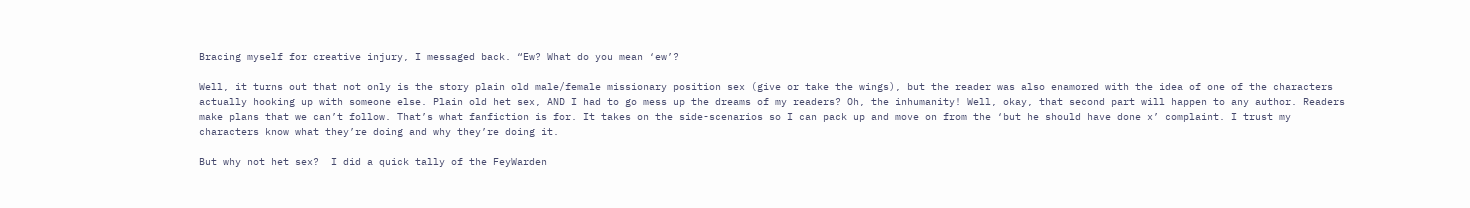Bracing myself for creative injury, I messaged back. “Ew? What do you mean ‘ew’?

Well, it turns out that not only is the story plain old male/female missionary position sex (give or take the wings), but the reader was also enamored with the idea of one of the characters actually hooking up with someone else. Plain old het sex, AND I had to go mess up the dreams of my readers? Oh, the inhumanity! Well, okay, that second part will happen to any author. Readers make plans that we can’t follow. That’s what fanfiction is for. It takes on the side-scenarios so I can pack up and move on from the ‘but he should have done x’ complaint. I trust my characters know what they’re doing and why they’re doing it.

But why not het sex?  I did a quick tally of the FeyWarden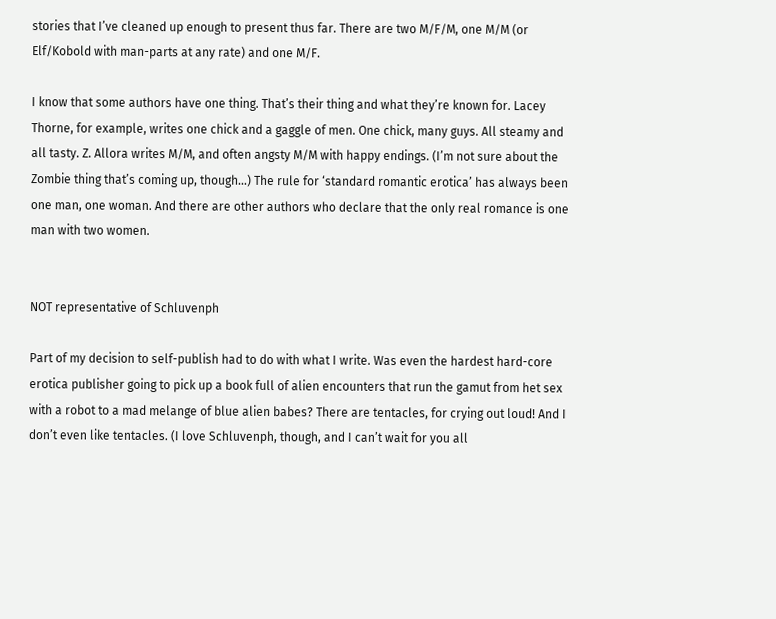stories that I’ve cleaned up enough to present thus far. There are two M/F/M, one M/M (or Elf/Kobold with man-parts at any rate) and one M/F.

I know that some authors have one thing. That’s their thing and what they’re known for. Lacey Thorne, for example, writes one chick and a gaggle of men. One chick, many guys. All steamy and all tasty. Z. Allora writes M/M, and often angsty M/M with happy endings. (I’m not sure about the Zombie thing that’s coming up, though…) The rule for ‘standard romantic erotica’ has always been one man, one woman. And there are other authors who declare that the only real romance is one man with two women.


NOT representative of Schluvenph

Part of my decision to self-publish had to do with what I write. Was even the hardest hard-core erotica publisher going to pick up a book full of alien encounters that run the gamut from het sex with a robot to a mad melange of blue alien babes? There are tentacles, for crying out loud! And I don’t even like tentacles. (I love Schluvenph, though, and I can’t wait for you all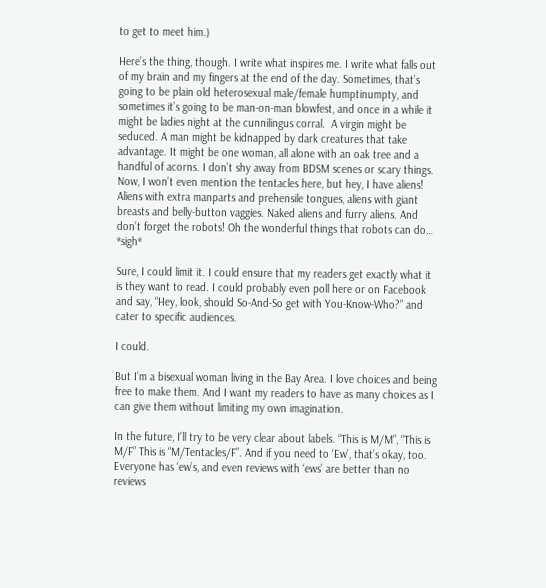to get to meet him.)

Here’s the thing, though. I write what inspires me. I write what falls out of my brain and my fingers at the end of the day. Sometimes, that’s going to be plain old heterosexual male/female humptinumpty, and sometimes it’s going to be man-on-man blowfest, and once in a while it might be ladies night at the cunnilingus corral.  A virgin might be seduced. A man might be kidnapped by dark creatures that take advantage. It might be one woman, all alone with an oak tree and a handful of acorns. I don’t shy away from BDSM scenes or scary things. Now, I won’t even mention the tentacles here, but hey, I have aliens! Aliens with extra manparts and prehensile tongues, aliens with giant breasts and belly-button vaggies. Naked aliens and furry aliens. And don’t forget the robots! Oh the wonderful things that robots can do… *sigh*

Sure, I could limit it. I could ensure that my readers get exactly what it is they want to read. I could probably even poll here or on Facebook and say, “Hey, look, should So-And-So get with You-Know-Who?” and cater to specific audiences.

I could.

But I’m a bisexual woman living in the Bay Area. I love choices and being free to make them. And I want my readers to have as many choices as I can give them without limiting my own imagination.

In the future, I’ll try to be very clear about labels. “This is M/M”, “This is M/F” This is “M/Tentacles/F”. And if you need to ‘Ew’, that’s okay, too. Everyone has ‘ew’s, and even reviews with ‘ews’ are better than no reviews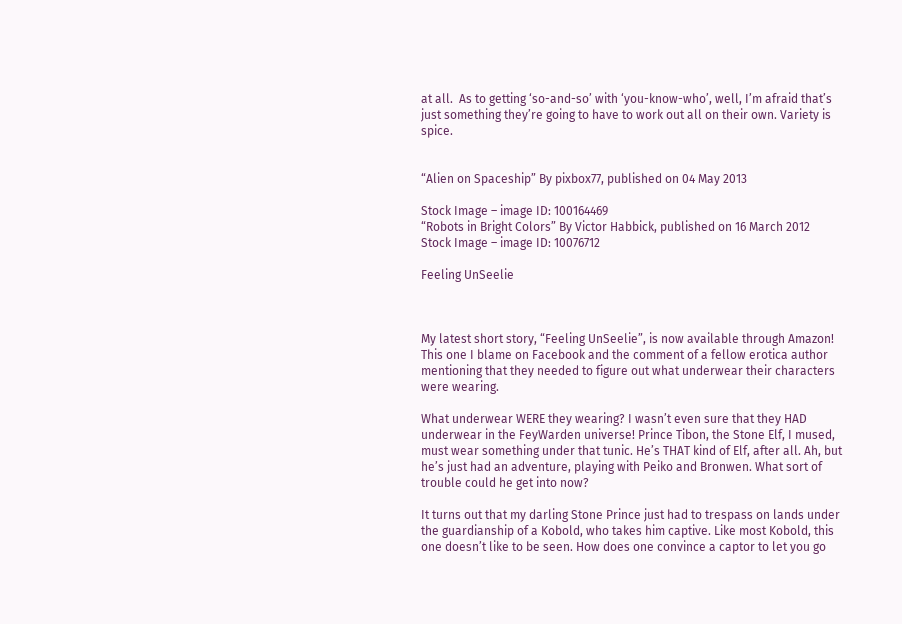at all.  As to getting ‘so-and-so’ with ‘you-know-who’, well, I’m afraid that’s just something they’re going to have to work out all on their own. Variety is spice.


“Alien on Spaceship” By pixbox77, published on 04 May 2013

Stock Image – image ID: 100164469
“Robots in Bright Colors” By Victor Habbick, published on 16 March 2012
Stock Image – image ID: 10076712

Feeling UnSeelie



My latest short story, “Feeling UnSeelie”, is now available through Amazon!
This one I blame on Facebook and the comment of a fellow erotica author mentioning that they needed to figure out what underwear their characters were wearing.

What underwear WERE they wearing? I wasn’t even sure that they HAD underwear in the FeyWarden universe! Prince Tibon, the Stone Elf, I mused, must wear something under that tunic. He’s THAT kind of Elf, after all. Ah, but he’s just had an adventure, playing with Peiko and Bronwen. What sort of trouble could he get into now?

It turns out that my darling Stone Prince just had to trespass on lands under the guardianship of a Kobold, who takes him captive. Like most Kobold, this one doesn’t like to be seen. How does one convince a captor to let you go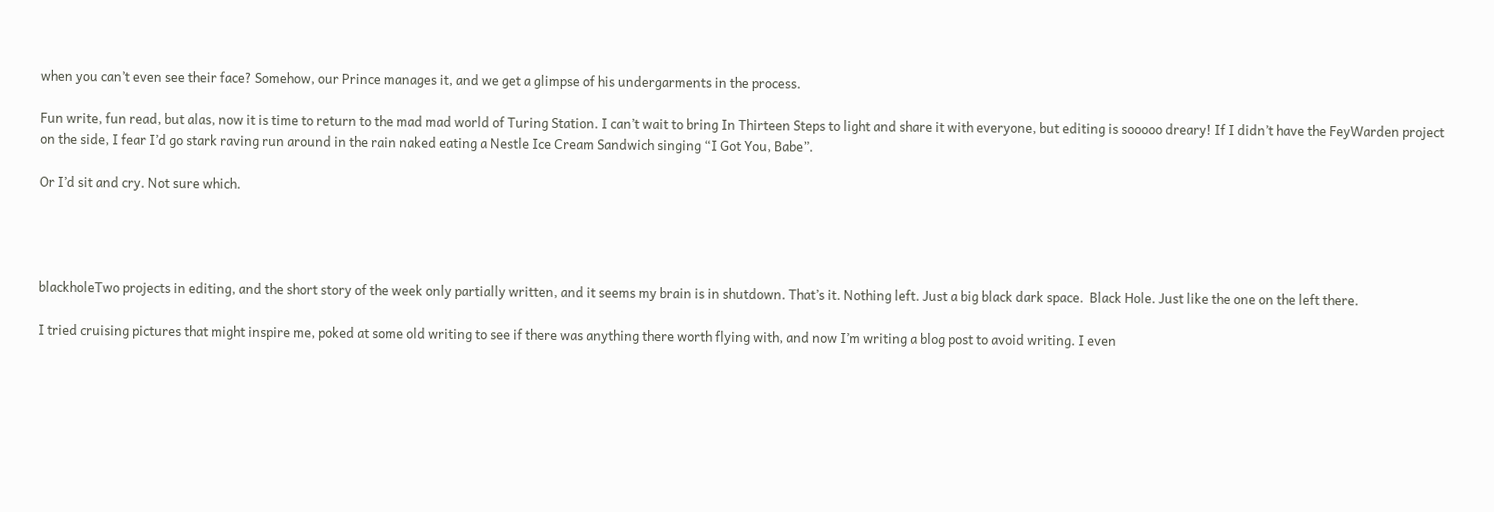when you can’t even see their face? Somehow, our Prince manages it, and we get a glimpse of his undergarments in the process.

Fun write, fun read, but alas, now it is time to return to the mad mad world of Turing Station. I can’t wait to bring In Thirteen Steps to light and share it with everyone, but editing is sooooo dreary! If I didn’t have the FeyWarden project on the side, I fear I’d go stark raving run around in the rain naked eating a Nestle Ice Cream Sandwich singing “I Got You, Babe”.

Or I’d sit and cry. Not sure which.




blackholeTwo projects in editing, and the short story of the week only partially written, and it seems my brain is in shutdown. That’s it. Nothing left. Just a big black dark space.  Black Hole. Just like the one on the left there.

I tried cruising pictures that might inspire me, poked at some old writing to see if there was anything there worth flying with, and now I’m writing a blog post to avoid writing. I even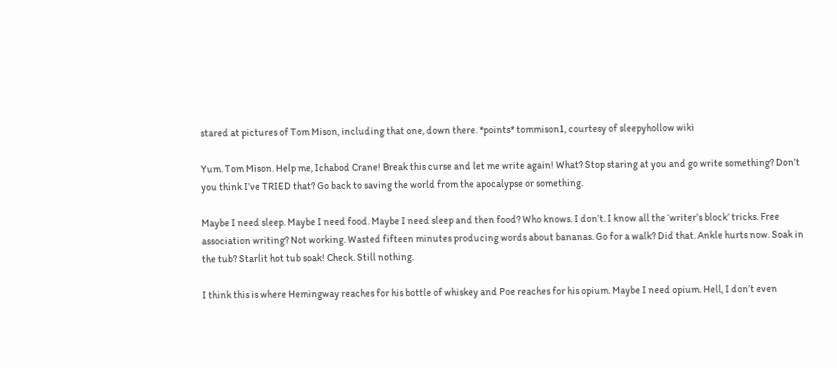stared at pictures of Tom Mison, including that one, down there. *points* tommison1, courtesy of sleepyhollow wiki

Yum. Tom Mison. Help me, Ichabod Crane! Break this curse and let me write again! What? Stop staring at you and go write something? Don’t you think I’ve TRIED that? Go back to saving the world from the apocalypse or something.

Maybe I need sleep. Maybe I need food. Maybe I need sleep and then food? Who knows. I don’t. I know all the ‘writer’s block’ tricks. Free association writing? Not working. Wasted fifteen minutes producing words about bananas. Go for a walk? Did that. Ankle hurts now. Soak in the tub? Starlit hot tub soak! Check. Still nothing.

I think this is where Hemingway reaches for his bottle of whiskey and Poe reaches for his opium. Maybe I need opium. Hell, I don’t even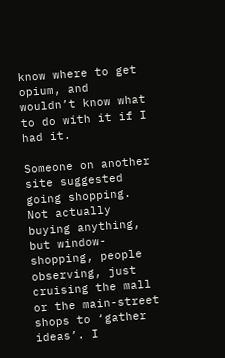know where to get opium, and wouldn’t know what to do with it if I had it.

Someone on another site suggested going shopping. Not actually buying anything, but window-shopping, people observing, just cruising the mall or the main-street shops to ‘gather ideas’. I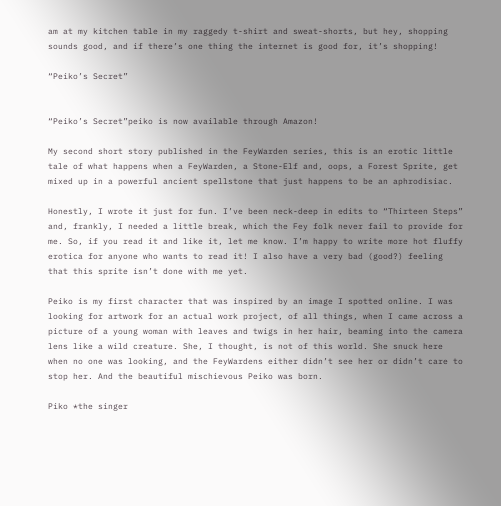am at my kitchen table in my raggedy t-shirt and sweat-shorts, but hey, shopping sounds good, and if there’s one thing the internet is good for, it’s shopping!

“Peiko’s Secret”


“Peiko’s Secret”peiko is now available through Amazon!

My second short story published in the FeyWarden series, this is an erotic little tale of what happens when a FeyWarden, a Stone-Elf and, oops, a Forest Sprite, get mixed up in a powerful ancient spellstone that just happens to be an aphrodisiac.

Honestly, I wrote it just for fun. I’ve been neck-deep in edits to “Thirteen Steps” and, frankly, I needed a little break, which the Fey folk never fail to provide for me. So, if you read it and like it, let me know. I’m happy to write more hot fluffy erotica for anyone who wants to read it! I also have a very bad (good?) feeling that this sprite isn’t done with me yet.

Peiko is my first character that was inspired by an image I spotted online. I was looking for artwork for an actual work project, of all things, when I came across a picture of a young woman with leaves and twigs in her hair, beaming into the camera lens like a wild creature. She, I thought, is not of this world. She snuck here when no one was looking, and the FeyWardens either didn’t see her or didn’t care to stop her. And the beautiful mischievous Peiko was born.

Piko *the singer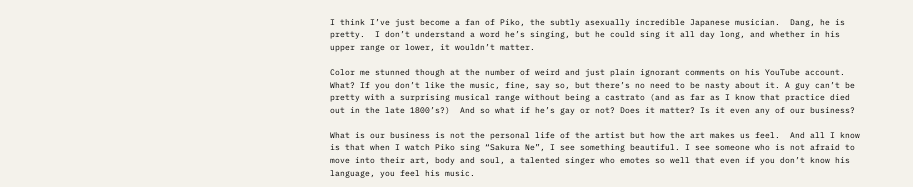I think I’ve just become a fan of Piko, the subtly asexually incredible Japanese musician.  Dang, he is pretty.  I don’t understand a word he’s singing, but he could sing it all day long, and whether in his upper range or lower, it wouldn’t matter.

Color me stunned though at the number of weird and just plain ignorant comments on his YouTube account. What? If you don’t like the music, fine, say so, but there’s no need to be nasty about it. A guy can’t be pretty with a surprising musical range without being a castrato (and as far as I know that practice died out in the late 1800’s?)  And so what if he’s gay or not? Does it matter? Is it even any of our business?

What is our business is not the personal life of the artist but how the art makes us feel.  And all I know is that when I watch Piko sing “Sakura Ne”, I see something beautiful. I see someone who is not afraid to move into their art, body and soul, a talented singer who emotes so well that even if you don’t know his language, you feel his music.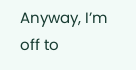Anyway, I’m off to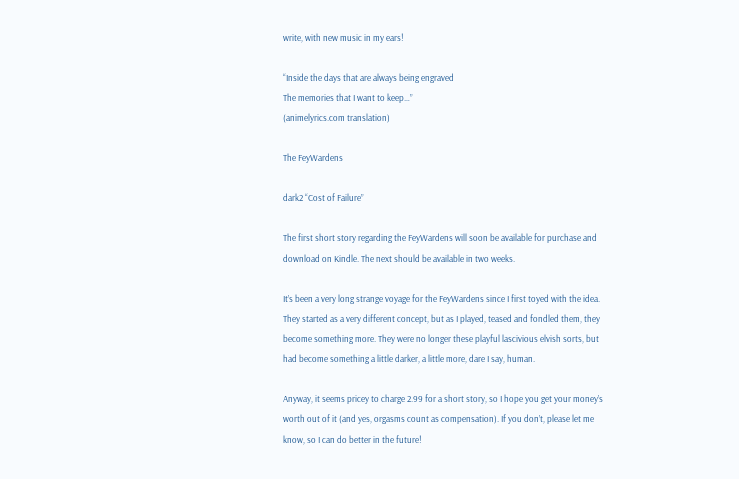write, with new music in my ears!

“Inside the days that are always being engraved
The memories that I want to keep…”
(animelyrics.com translation)

The FeyWardens

dark2 “Cost of Failure”

The first short story regarding the FeyWardens will soon be available for purchase and download on Kindle. The next should be available in two weeks.

It’s been a very long strange voyage for the FeyWardens since I first toyed with the idea. They started as a very different concept, but as I played, teased and fondled them, they become something more. They were no longer these playful lascivious elvish sorts, but had become something a little darker, a little more, dare I say, human.

Anyway, it seems pricey to charge 2.99 for a short story, so I hope you get your money’s worth out of it (and yes, orgasms count as compensation). If you don’t, please let me know, so I can do better in the future!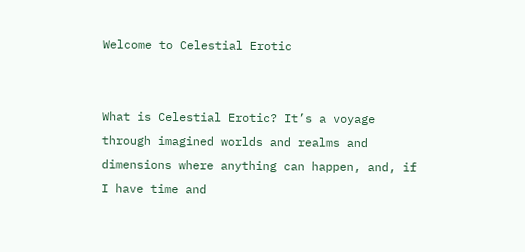Welcome to Celestial Erotic


What is Celestial Erotic? It’s a voyage through imagined worlds and realms and dimensions where anything can happen, and, if  I have time and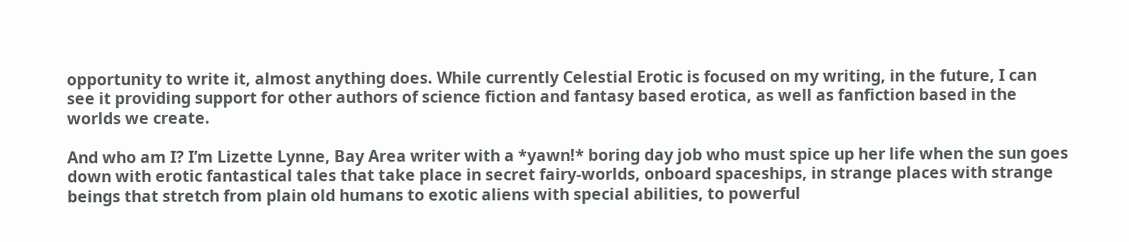opportunity to write it, almost anything does. While currently Celestial Erotic is focused on my writing, in the future, I can see it providing support for other authors of science fiction and fantasy based erotica, as well as fanfiction based in the worlds we create.

And who am I? I’m Lizette Lynne, Bay Area writer with a *yawn!* boring day job who must spice up her life when the sun goes down with erotic fantastical tales that take place in secret fairy-worlds, onboard spaceships, in strange places with strange beings that stretch from plain old humans to exotic aliens with special abilities, to powerful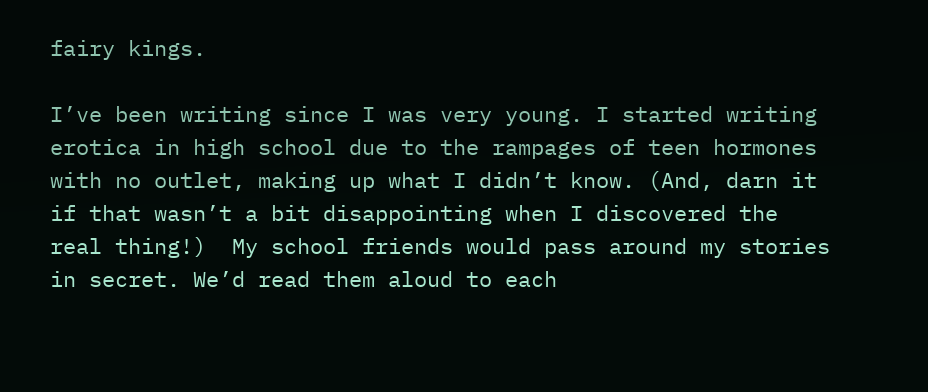fairy kings.

I’ve been writing since I was very young. I started writing erotica in high school due to the rampages of teen hormones with no outlet, making up what I didn’t know. (And, darn it if that wasn’t a bit disappointing when I discovered the real thing!)  My school friends would pass around my stories in secret. We’d read them aloud to each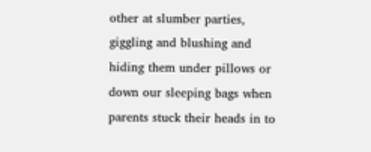other at slumber parties, giggling and blushing and hiding them under pillows or down our sleeping bags when parents stuck their heads in to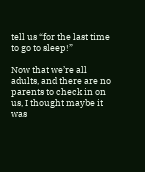tell us “for the last time to go to sleep!”

Now that we’re all adults, and there are no parents to check in on us, I thought maybe it was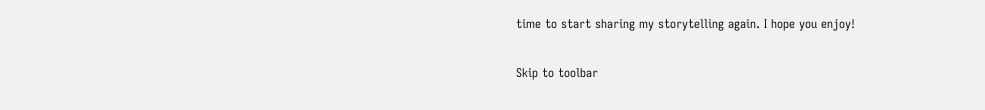time to start sharing my storytelling again. I hope you enjoy!

Skip to toolbar